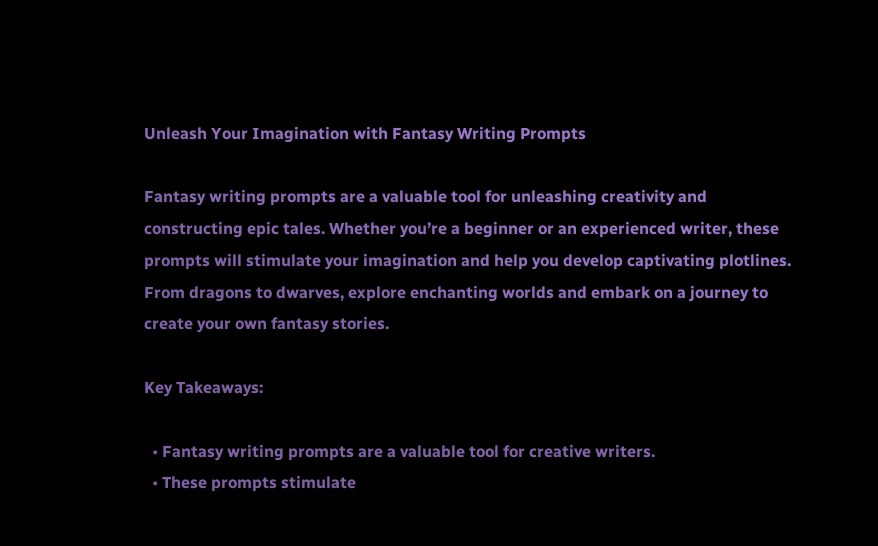Unleash Your Imagination with Fantasy Writing Prompts

Fantasy writing prompts are a valuable tool for unleashing creativity and constructing epic tales. Whether you’re a beginner or an experienced writer, these prompts will stimulate your imagination and help you develop captivating plotlines. From dragons to dwarves, explore enchanting worlds and embark on a journey to create your own fantasy stories.

Key Takeaways:

  • Fantasy writing prompts are a valuable tool for creative writers.
  • These prompts stimulate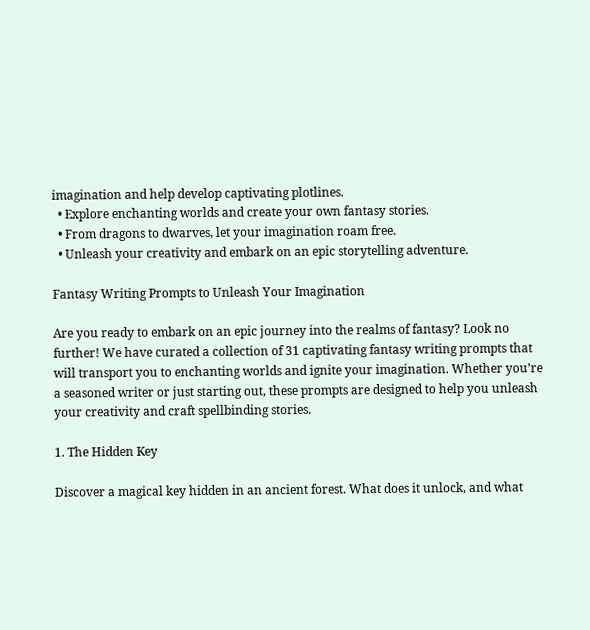imagination and help develop captivating plotlines.
  • Explore enchanting worlds and create your own fantasy stories.
  • From dragons to dwarves, let your imagination roam free.
  • Unleash your creativity and embark on an epic storytelling adventure.

Fantasy Writing Prompts to Unleash Your Imagination

Are you ready to embark on an epic journey into the realms of fantasy? Look no further! We have curated a collection of 31 captivating fantasy writing prompts that will transport you to enchanting worlds and ignite your imagination. Whether you’re a seasoned writer or just starting out, these prompts are designed to help you unleash your creativity and craft spellbinding stories.

1. The Hidden Key

Discover a magical key hidden in an ancient forest. What does it unlock, and what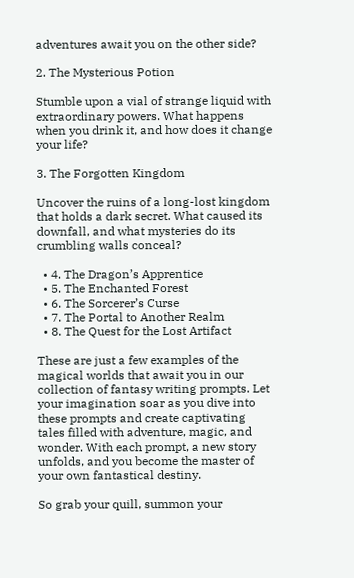adventures await you on the other side?

2. The Mysterious Potion

Stumble upon a vial of strange liquid with extraordinary powers. What happens when you drink it, and how does it change your life?

3. The Forgotten Kingdom

Uncover the ruins of a long-lost kingdom that holds a dark secret. What caused its downfall, and what mysteries do its crumbling walls conceal?

  • 4. The Dragon’s Apprentice
  • 5. The Enchanted Forest
  • 6. The Sorcerer’s Curse
  • 7. The Portal to Another Realm
  • 8. The Quest for the Lost Artifact

These are just a few examples of the magical worlds that await you in our collection of fantasy writing prompts. Let your imagination soar as you dive into these prompts and create captivating tales filled with adventure, magic, and wonder. With each prompt, a new story unfolds, and you become the master of your own fantastical destiny.

So grab your quill, summon your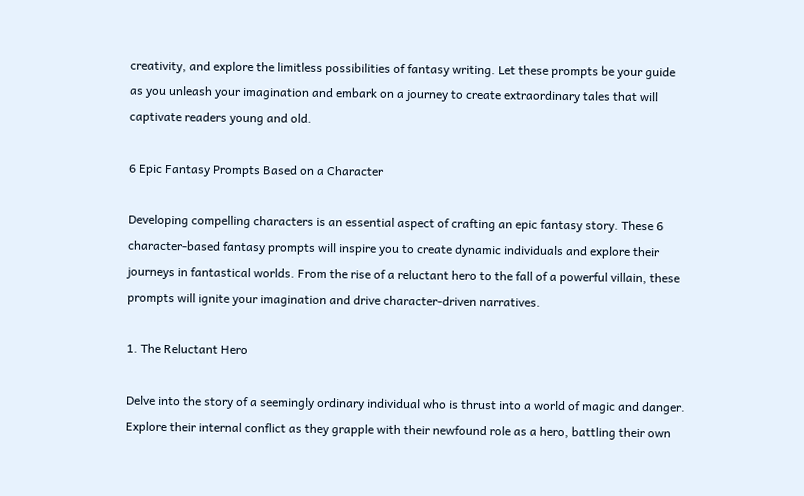creativity, and explore the limitless possibilities of fantasy writing. Let these prompts be your guide as you unleash your imagination and embark on a journey to create extraordinary tales that will captivate readers young and old.

6 Epic Fantasy Prompts Based on a Character

Developing compelling characters is an essential aspect of crafting an epic fantasy story. These 6 character-based fantasy prompts will inspire you to create dynamic individuals and explore their journeys in fantastical worlds. From the rise of a reluctant hero to the fall of a powerful villain, these prompts will ignite your imagination and drive character-driven narratives.

1. The Reluctant Hero

Delve into the story of a seemingly ordinary individual who is thrust into a world of magic and danger. Explore their internal conflict as they grapple with their newfound role as a hero, battling their own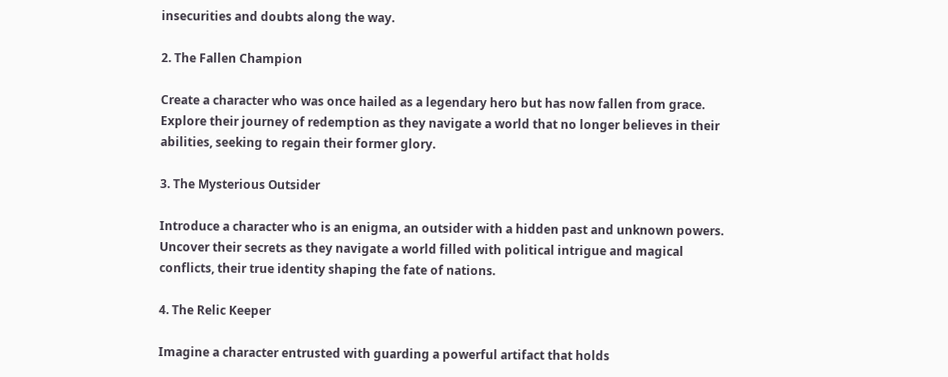insecurities and doubts along the way.

2. The Fallen Champion

Create a character who was once hailed as a legendary hero but has now fallen from grace. Explore their journey of redemption as they navigate a world that no longer believes in their abilities, seeking to regain their former glory.

3. The Mysterious Outsider

Introduce a character who is an enigma, an outsider with a hidden past and unknown powers. Uncover their secrets as they navigate a world filled with political intrigue and magical conflicts, their true identity shaping the fate of nations.

4. The Relic Keeper

Imagine a character entrusted with guarding a powerful artifact that holds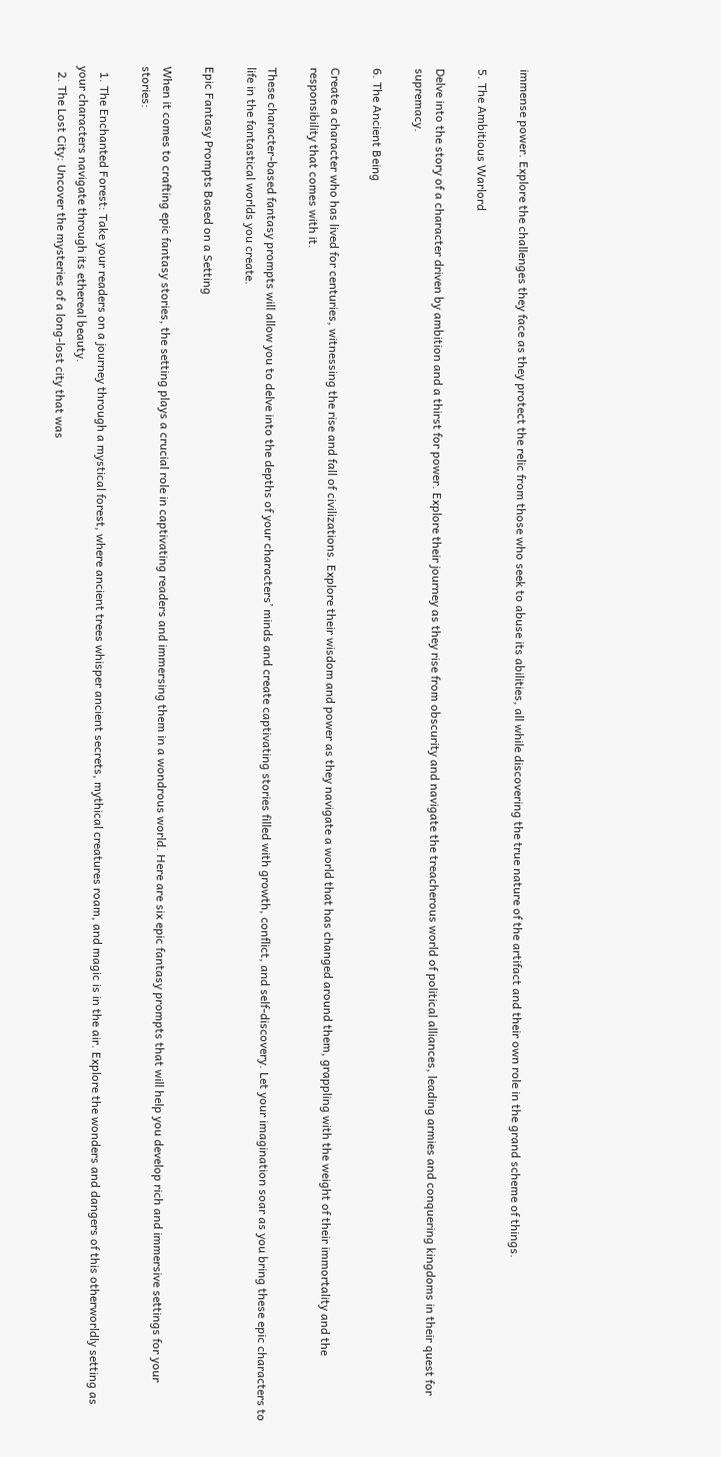immense power. Explore the challenges they face as they protect the relic from those who seek to abuse its abilities, all while discovering the true nature of the artifact and their own role in the grand scheme of things.

5. The Ambitious Warlord

Delve into the story of a character driven by ambition and a thirst for power. Explore their journey as they rise from obscurity and navigate the treacherous world of political alliances, leading armies and conquering kingdoms in their quest for supremacy.

6. The Ancient Being

Create a character who has lived for centuries, witnessing the rise and fall of civilizations. Explore their wisdom and power as they navigate a world that has changed around them, grappling with the weight of their immortality and the responsibility that comes with it.

These character-based fantasy prompts will allow you to delve into the depths of your characters’ minds and create captivating stories filled with growth, conflict, and self-discovery. Let your imagination soar as you bring these epic characters to life in the fantastical worlds you create.

Epic Fantasy Prompts Based on a Setting

When it comes to crafting epic fantasy stories, the setting plays a crucial role in captivating readers and immersing them in a wondrous world. Here are six epic fantasy prompts that will help you develop rich and immersive settings for your stories:

  1. The Enchanted Forest: Take your readers on a journey through a mystical forest, where ancient trees whisper ancient secrets, mythical creatures roam, and magic is in the air. Explore the wonders and dangers of this otherworldly setting as your characters navigate through its ethereal beauty.
  2. The Lost City: Uncover the mysteries of a long-lost city that was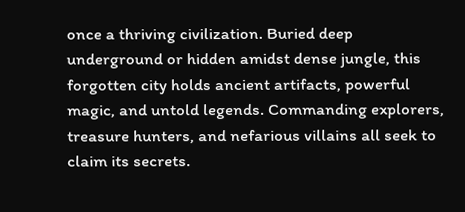once a thriving civilization. Buried deep underground or hidden amidst dense jungle, this forgotten city holds ancient artifacts, powerful magic, and untold legends. Commanding explorers, treasure hunters, and nefarious villains all seek to claim its secrets.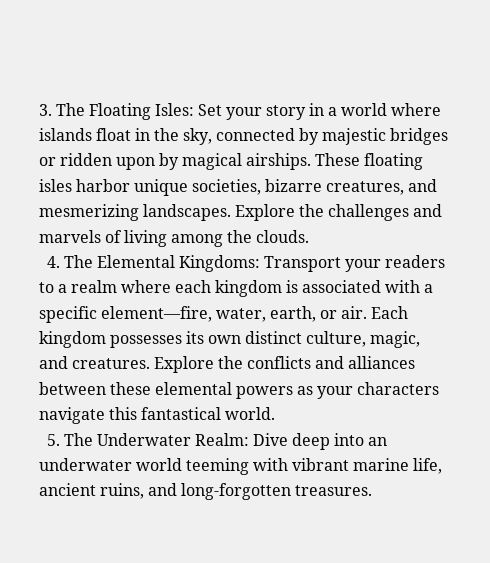3. The Floating Isles: Set your story in a world where islands float in the sky, connected by majestic bridges or ridden upon by magical airships. These floating isles harbor unique societies, bizarre creatures, and mesmerizing landscapes. Explore the challenges and marvels of living among the clouds.
  4. The Elemental Kingdoms: Transport your readers to a realm where each kingdom is associated with a specific element—fire, water, earth, or air. Each kingdom possesses its own distinct culture, magic, and creatures. Explore the conflicts and alliances between these elemental powers as your characters navigate this fantastical world.
  5. The Underwater Realm: Dive deep into an underwater world teeming with vibrant marine life, ancient ruins, and long-forgotten treasures.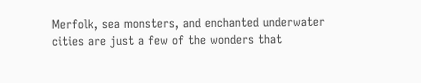Merfolk, sea monsters, and enchanted underwater cities are just a few of the wonders that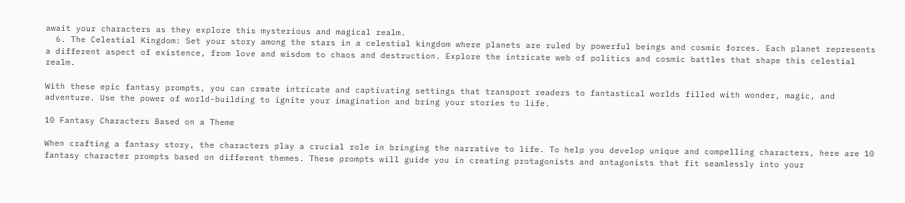await your characters as they explore this mysterious and magical realm.
  6. The Celestial Kingdom: Set your story among the stars in a celestial kingdom where planets are ruled by powerful beings and cosmic forces. Each planet represents a different aspect of existence, from love and wisdom to chaos and destruction. Explore the intricate web of politics and cosmic battles that shape this celestial realm.

With these epic fantasy prompts, you can create intricate and captivating settings that transport readers to fantastical worlds filled with wonder, magic, and adventure. Use the power of world-building to ignite your imagination and bring your stories to life.

10 Fantasy Characters Based on a Theme

When crafting a fantasy story, the characters play a crucial role in bringing the narrative to life. To help you develop unique and compelling characters, here are 10 fantasy character prompts based on different themes. These prompts will guide you in creating protagonists and antagonists that fit seamlessly into your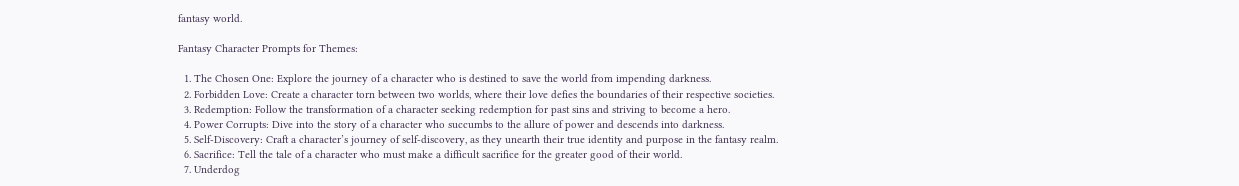fantasy world.

Fantasy Character Prompts for Themes:

  1. The Chosen One: Explore the journey of a character who is destined to save the world from impending darkness.
  2. Forbidden Love: Create a character torn between two worlds, where their love defies the boundaries of their respective societies.
  3. Redemption: Follow the transformation of a character seeking redemption for past sins and striving to become a hero.
  4. Power Corrupts: Dive into the story of a character who succumbs to the allure of power and descends into darkness.
  5. Self-Discovery: Craft a character’s journey of self-discovery, as they unearth their true identity and purpose in the fantasy realm.
  6. Sacrifice: Tell the tale of a character who must make a difficult sacrifice for the greater good of their world.
  7. Underdog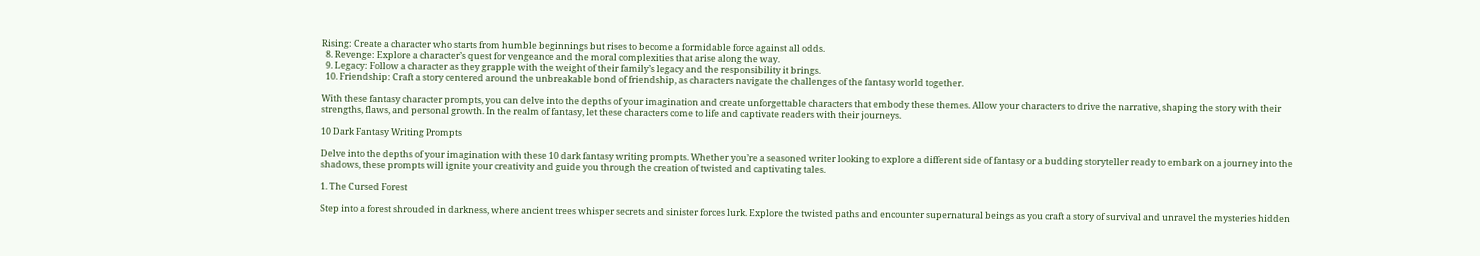Rising: Create a character who starts from humble beginnings but rises to become a formidable force against all odds.
  8. Revenge: Explore a character’s quest for vengeance and the moral complexities that arise along the way.
  9. Legacy: Follow a character as they grapple with the weight of their family’s legacy and the responsibility it brings.
  10. Friendship: Craft a story centered around the unbreakable bond of friendship, as characters navigate the challenges of the fantasy world together.

With these fantasy character prompts, you can delve into the depths of your imagination and create unforgettable characters that embody these themes. Allow your characters to drive the narrative, shaping the story with their strengths, flaws, and personal growth. In the realm of fantasy, let these characters come to life and captivate readers with their journeys.

10 Dark Fantasy Writing Prompts

Delve into the depths of your imagination with these 10 dark fantasy writing prompts. Whether you’re a seasoned writer looking to explore a different side of fantasy or a budding storyteller ready to embark on a journey into the shadows, these prompts will ignite your creativity and guide you through the creation of twisted and captivating tales.

1. The Cursed Forest

Step into a forest shrouded in darkness, where ancient trees whisper secrets and sinister forces lurk. Explore the twisted paths and encounter supernatural beings as you craft a story of survival and unravel the mysteries hidden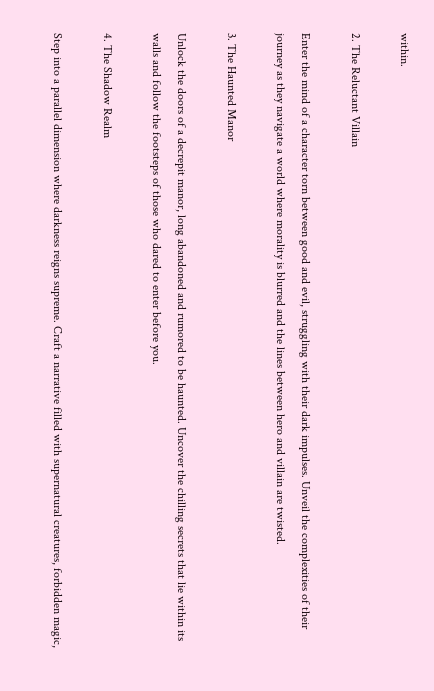within.

2. The Reluctant Villain

Enter the mind of a character torn between good and evil, struggling with their dark impulses. Unveil the complexities of their journey as they navigate a world where morality is blurred and the lines between hero and villain are twisted.

3. The Haunted Manor

Unlock the doors of a decrepit manor, long abandoned and rumored to be haunted. Uncover the chilling secrets that lie within its walls and follow the footsteps of those who dared to enter before you.

4. The Shadow Realm

Step into a parallel dimension where darkness reigns supreme. Craft a narrative filled with supernatural creatures, forbidden magic,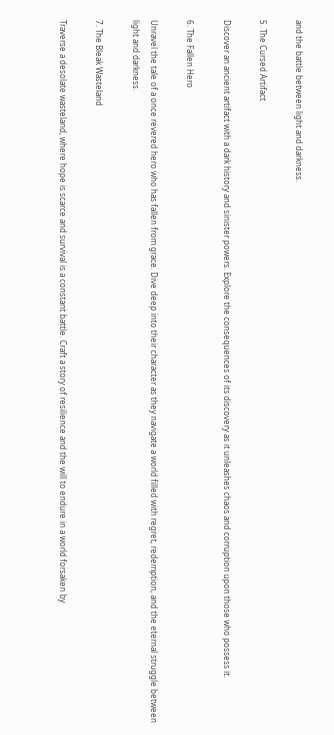and the battle between light and darkness.

5. The Cursed Artifact

Discover an ancient artifact with a dark history and sinister powers. Explore the consequences of its discovery as it unleashes chaos and corruption upon those who possess it.

6. The Fallen Hero

Unravel the tale of a once revered hero who has fallen from grace. Dive deep into their character as they navigate a world filled with regret, redemption, and the eternal struggle between light and darkness.

7. The Bleak Wasteland

Traverse a desolate wasteland, where hope is scarce and survival is a constant battle. Craft a story of resilience and the will to endure in a world forsaken by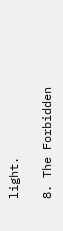light.

8. The Forbidden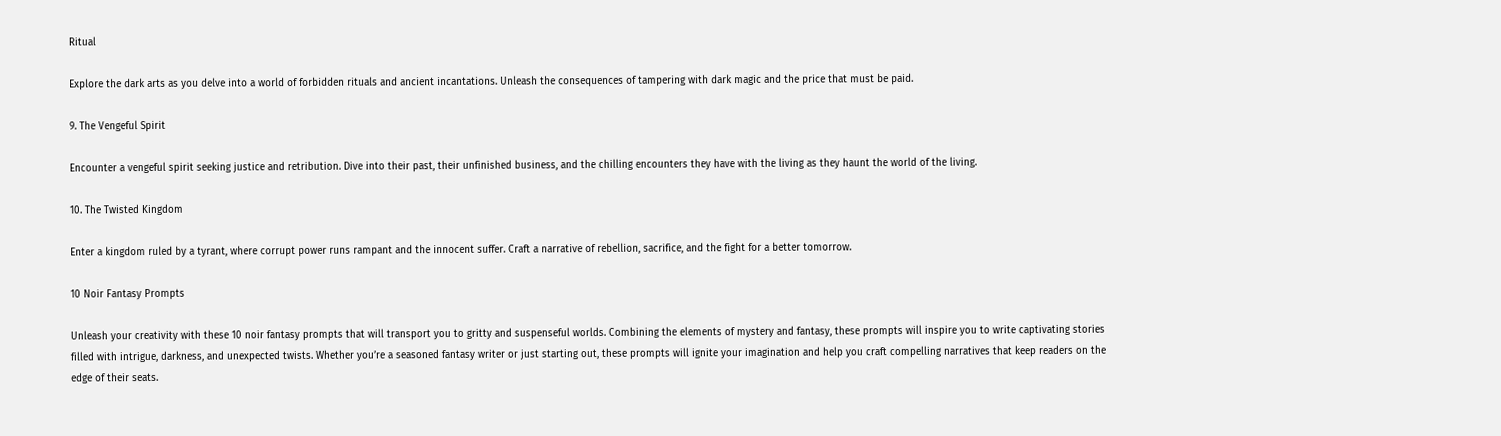Ritual

Explore the dark arts as you delve into a world of forbidden rituals and ancient incantations. Unleash the consequences of tampering with dark magic and the price that must be paid.

9. The Vengeful Spirit

Encounter a vengeful spirit seeking justice and retribution. Dive into their past, their unfinished business, and the chilling encounters they have with the living as they haunt the world of the living.

10. The Twisted Kingdom

Enter a kingdom ruled by a tyrant, where corrupt power runs rampant and the innocent suffer. Craft a narrative of rebellion, sacrifice, and the fight for a better tomorrow.

10 Noir Fantasy Prompts

Unleash your creativity with these 10 noir fantasy prompts that will transport you to gritty and suspenseful worlds. Combining the elements of mystery and fantasy, these prompts will inspire you to write captivating stories filled with intrigue, darkness, and unexpected twists. Whether you’re a seasoned fantasy writer or just starting out, these prompts will ignite your imagination and help you craft compelling narratives that keep readers on the edge of their seats.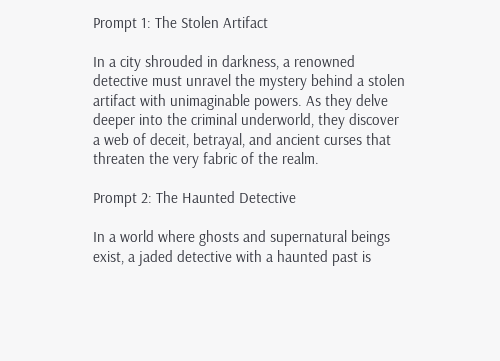Prompt 1: The Stolen Artifact

In a city shrouded in darkness, a renowned detective must unravel the mystery behind a stolen artifact with unimaginable powers. As they delve deeper into the criminal underworld, they discover a web of deceit, betrayal, and ancient curses that threaten the very fabric of the realm.

Prompt 2: The Haunted Detective

In a world where ghosts and supernatural beings exist, a jaded detective with a haunted past is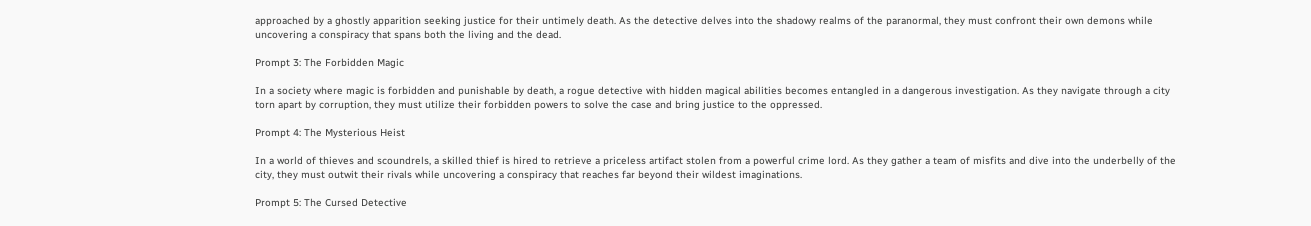approached by a ghostly apparition seeking justice for their untimely death. As the detective delves into the shadowy realms of the paranormal, they must confront their own demons while uncovering a conspiracy that spans both the living and the dead.

Prompt 3: The Forbidden Magic

In a society where magic is forbidden and punishable by death, a rogue detective with hidden magical abilities becomes entangled in a dangerous investigation. As they navigate through a city torn apart by corruption, they must utilize their forbidden powers to solve the case and bring justice to the oppressed.

Prompt 4: The Mysterious Heist

In a world of thieves and scoundrels, a skilled thief is hired to retrieve a priceless artifact stolen from a powerful crime lord. As they gather a team of misfits and dive into the underbelly of the city, they must outwit their rivals while uncovering a conspiracy that reaches far beyond their wildest imaginations.

Prompt 5: The Cursed Detective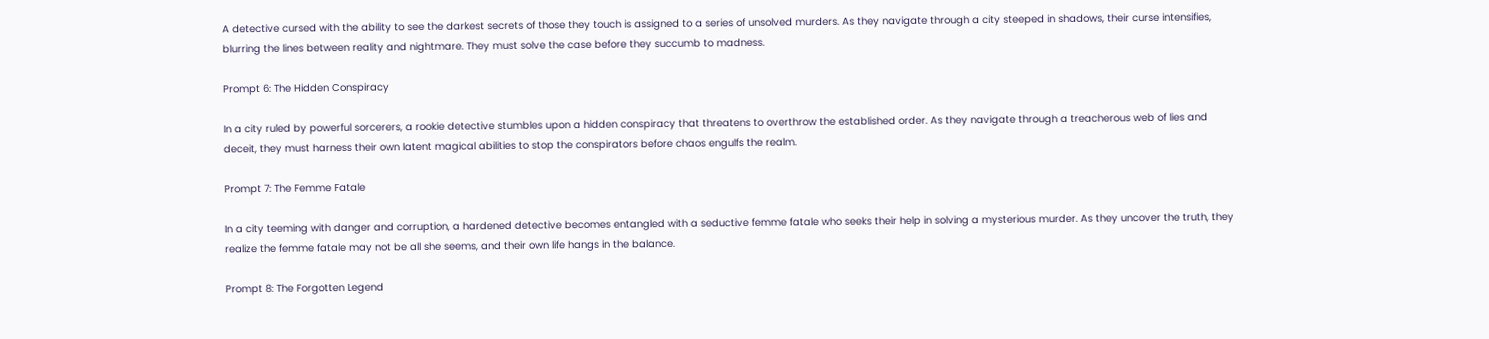A detective cursed with the ability to see the darkest secrets of those they touch is assigned to a series of unsolved murders. As they navigate through a city steeped in shadows, their curse intensifies, blurring the lines between reality and nightmare. They must solve the case before they succumb to madness.

Prompt 6: The Hidden Conspiracy

In a city ruled by powerful sorcerers, a rookie detective stumbles upon a hidden conspiracy that threatens to overthrow the established order. As they navigate through a treacherous web of lies and deceit, they must harness their own latent magical abilities to stop the conspirators before chaos engulfs the realm.

Prompt 7: The Femme Fatale

In a city teeming with danger and corruption, a hardened detective becomes entangled with a seductive femme fatale who seeks their help in solving a mysterious murder. As they uncover the truth, they realize the femme fatale may not be all she seems, and their own life hangs in the balance.

Prompt 8: The Forgotten Legend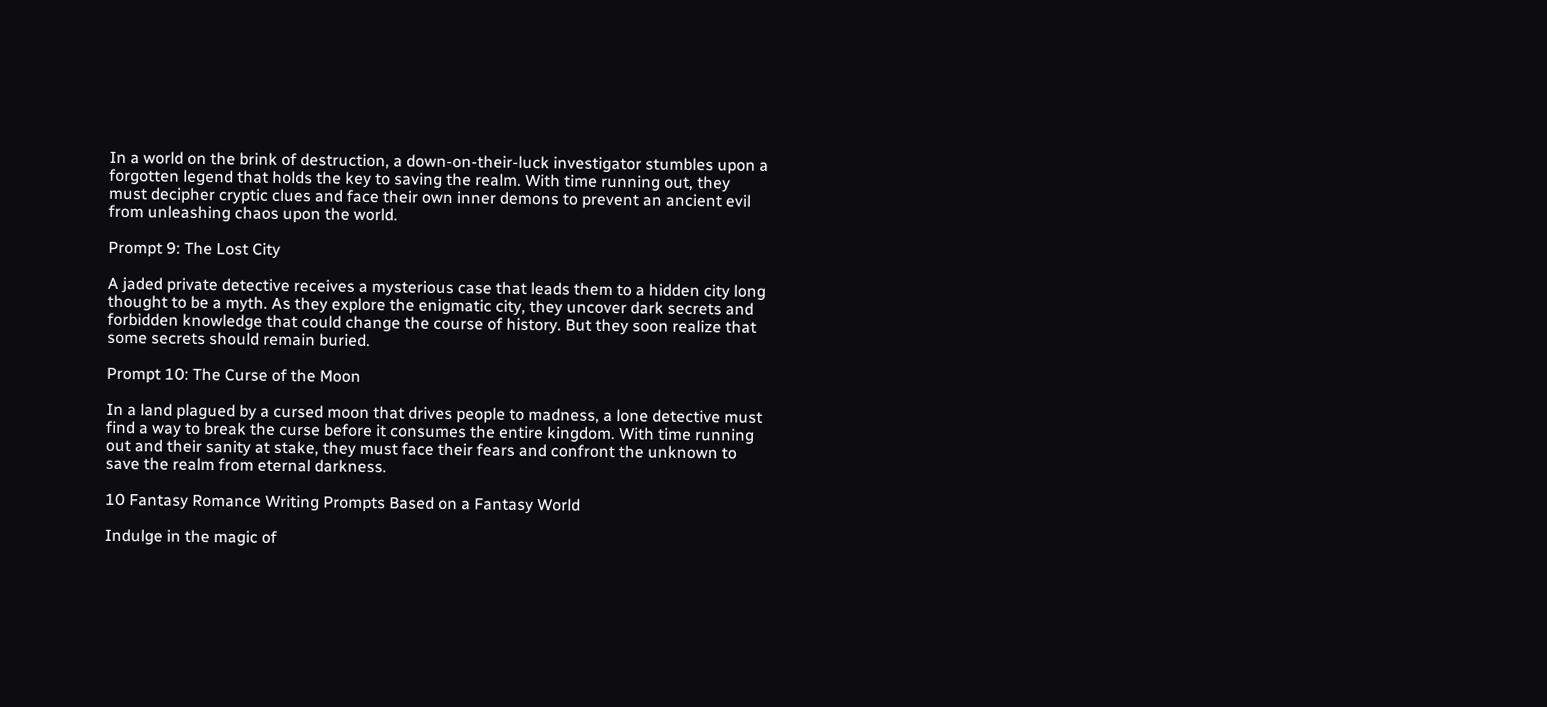In a world on the brink of destruction, a down-on-their-luck investigator stumbles upon a forgotten legend that holds the key to saving the realm. With time running out, they must decipher cryptic clues and face their own inner demons to prevent an ancient evil from unleashing chaos upon the world.

Prompt 9: The Lost City

A jaded private detective receives a mysterious case that leads them to a hidden city long thought to be a myth. As they explore the enigmatic city, they uncover dark secrets and forbidden knowledge that could change the course of history. But they soon realize that some secrets should remain buried.

Prompt 10: The Curse of the Moon

In a land plagued by a cursed moon that drives people to madness, a lone detective must find a way to break the curse before it consumes the entire kingdom. With time running out and their sanity at stake, they must face their fears and confront the unknown to save the realm from eternal darkness.

10 Fantasy Romance Writing Prompts Based on a Fantasy World

Indulge in the magic of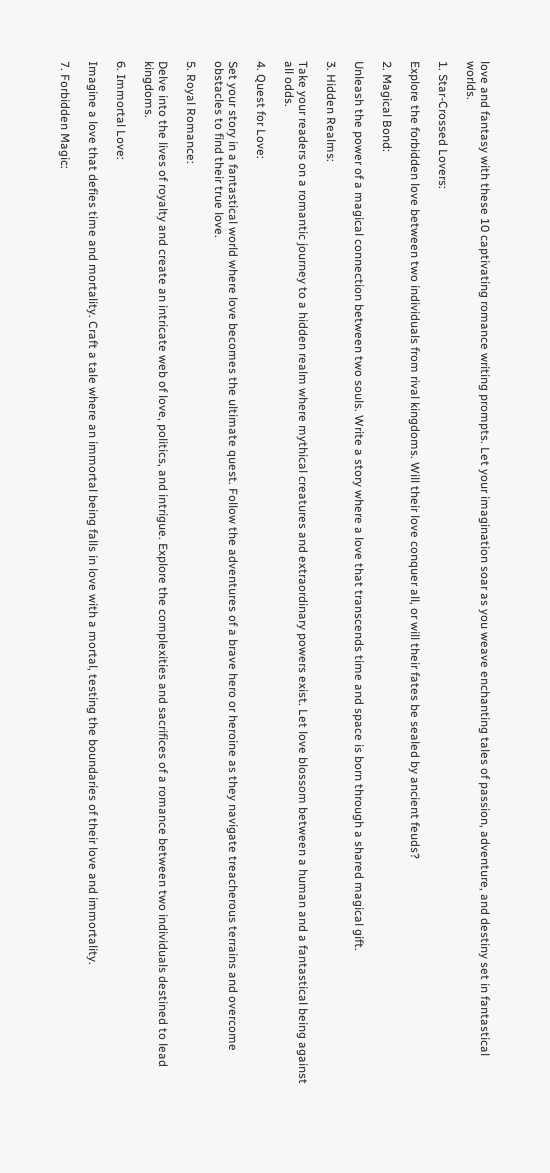love and fantasy with these 10 captivating romance writing prompts. Let your imagination soar as you weave enchanting tales of passion, adventure, and destiny set in fantastical worlds.

1. Star-Crossed Lovers:

Explore the forbidden love between two individuals from rival kingdoms. Will their love conquer all, or will their fates be sealed by ancient feuds?

2. Magical Bond:

Unleash the power of a magical connection between two souls. Write a story where a love that transcends time and space is born through a shared magical gift.

3. Hidden Realms:

Take your readers on a romantic journey to a hidden realm where mythical creatures and extraordinary powers exist. Let love blossom between a human and a fantastical being against all odds.

4. Quest for Love:

Set your story in a fantastical world where love becomes the ultimate quest. Follow the adventures of a brave hero or heroine as they navigate treacherous terrains and overcome obstacles to find their true love.

5. Royal Romance:

Delve into the lives of royalty and create an intricate web of love, politics, and intrigue. Explore the complexities and sacrifices of a romance between two individuals destined to lead kingdoms.

6. Immortal Love:

Imagine a love that defies time and mortality. Craft a tale where an immortal being falls in love with a mortal, testing the boundaries of their love and immortality.

7. Forbidden Magic: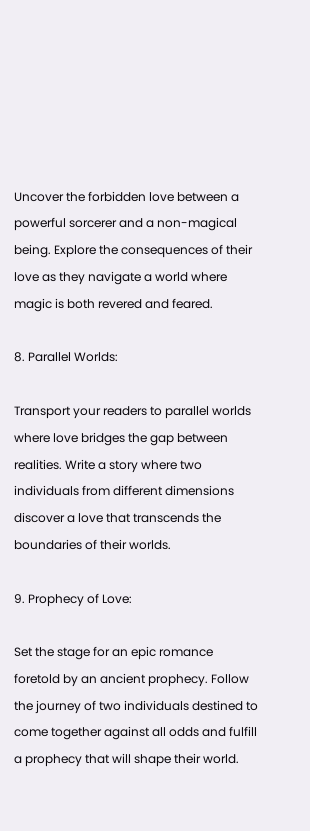Uncover the forbidden love between a powerful sorcerer and a non-magical being. Explore the consequences of their love as they navigate a world where magic is both revered and feared.

8. Parallel Worlds:

Transport your readers to parallel worlds where love bridges the gap between realities. Write a story where two individuals from different dimensions discover a love that transcends the boundaries of their worlds.

9. Prophecy of Love:

Set the stage for an epic romance foretold by an ancient prophecy. Follow the journey of two individuals destined to come together against all odds and fulfill a prophecy that will shape their world.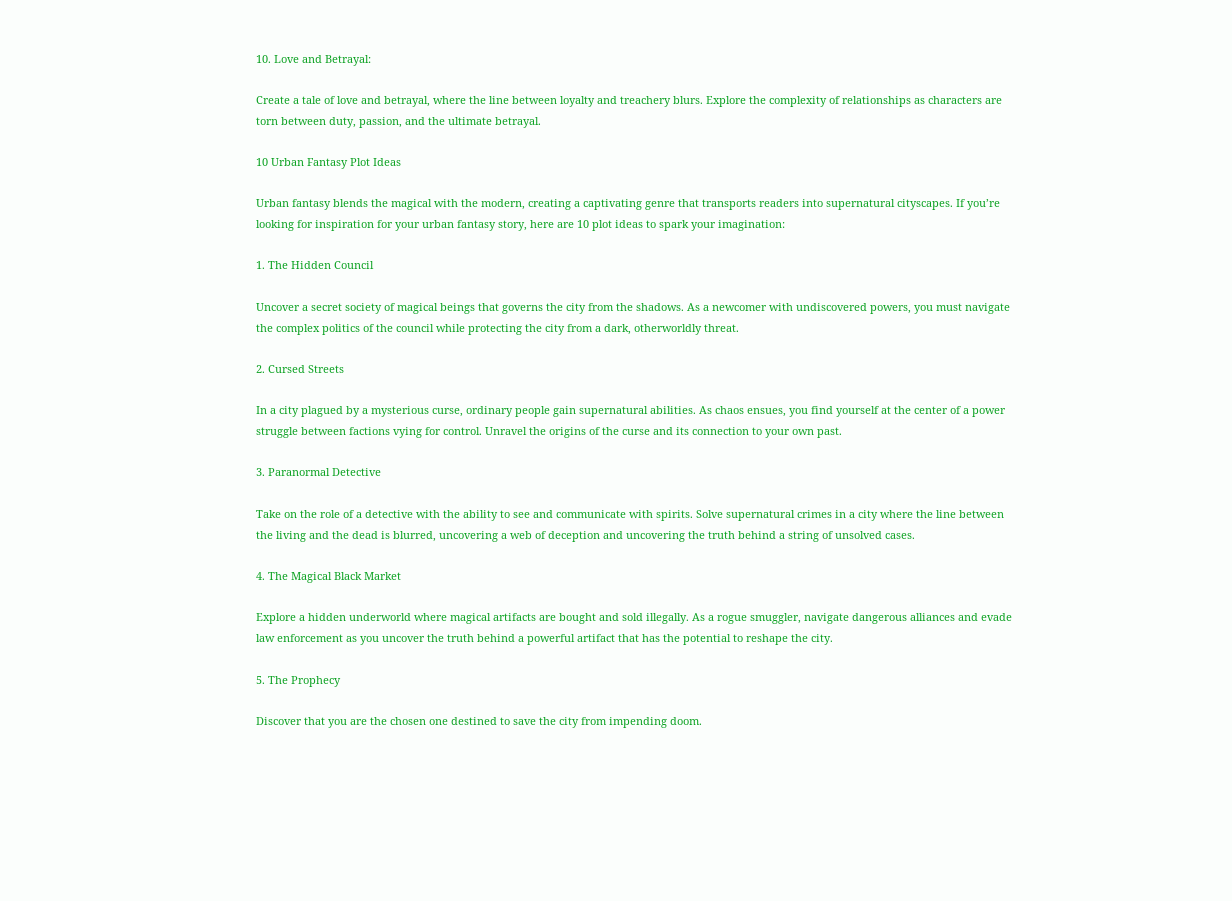10. Love and Betrayal:

Create a tale of love and betrayal, where the line between loyalty and treachery blurs. Explore the complexity of relationships as characters are torn between duty, passion, and the ultimate betrayal.

10 Urban Fantasy Plot Ideas

Urban fantasy blends the magical with the modern, creating a captivating genre that transports readers into supernatural cityscapes. If you’re looking for inspiration for your urban fantasy story, here are 10 plot ideas to spark your imagination:

1. The Hidden Council

Uncover a secret society of magical beings that governs the city from the shadows. As a newcomer with undiscovered powers, you must navigate the complex politics of the council while protecting the city from a dark, otherworldly threat.

2. Cursed Streets

In a city plagued by a mysterious curse, ordinary people gain supernatural abilities. As chaos ensues, you find yourself at the center of a power struggle between factions vying for control. Unravel the origins of the curse and its connection to your own past.

3. Paranormal Detective

Take on the role of a detective with the ability to see and communicate with spirits. Solve supernatural crimes in a city where the line between the living and the dead is blurred, uncovering a web of deception and uncovering the truth behind a string of unsolved cases.

4. The Magical Black Market

Explore a hidden underworld where magical artifacts are bought and sold illegally. As a rogue smuggler, navigate dangerous alliances and evade law enforcement as you uncover the truth behind a powerful artifact that has the potential to reshape the city.

5. The Prophecy

Discover that you are the chosen one destined to save the city from impending doom.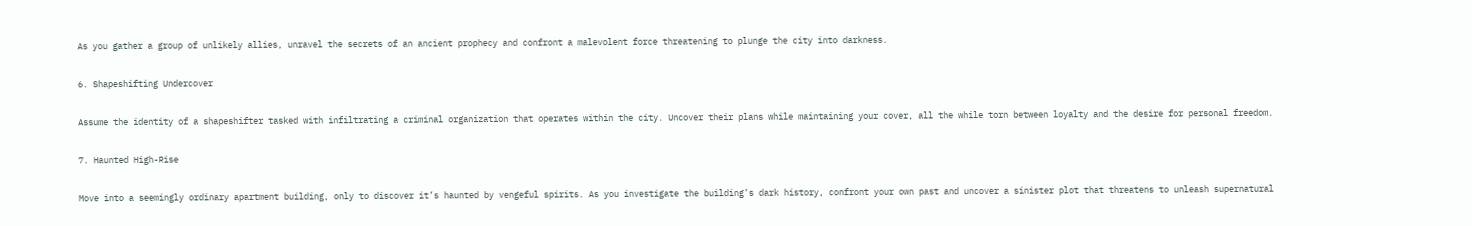As you gather a group of unlikely allies, unravel the secrets of an ancient prophecy and confront a malevolent force threatening to plunge the city into darkness.

6. Shapeshifting Undercover

Assume the identity of a shapeshifter tasked with infiltrating a criminal organization that operates within the city. Uncover their plans while maintaining your cover, all the while torn between loyalty and the desire for personal freedom.

7. Haunted High-Rise

Move into a seemingly ordinary apartment building, only to discover it’s haunted by vengeful spirits. As you investigate the building’s dark history, confront your own past and uncover a sinister plot that threatens to unleash supernatural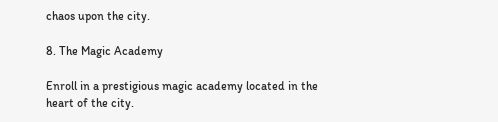chaos upon the city.

8. The Magic Academy

Enroll in a prestigious magic academy located in the heart of the city.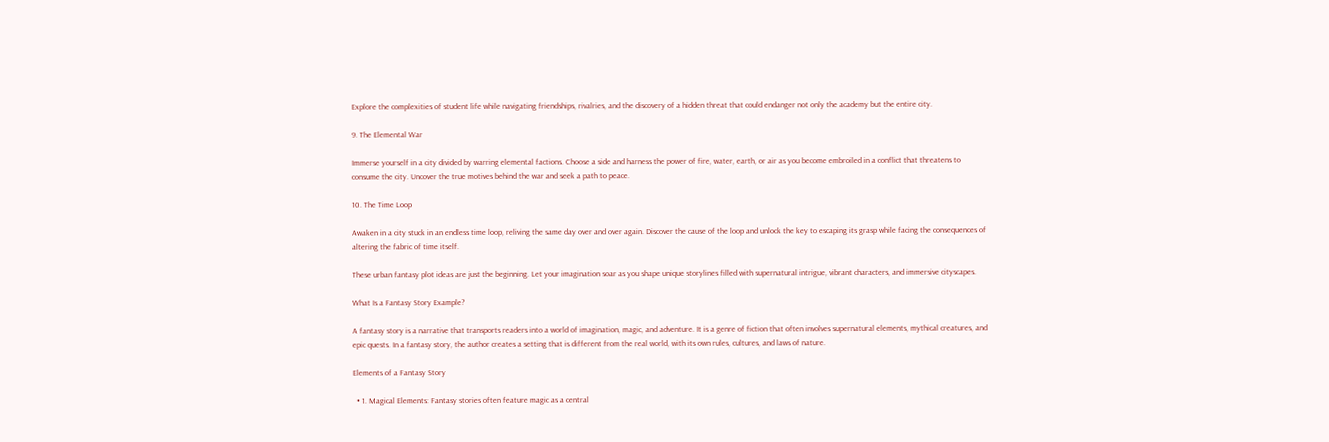Explore the complexities of student life while navigating friendships, rivalries, and the discovery of a hidden threat that could endanger not only the academy but the entire city.

9. The Elemental War

Immerse yourself in a city divided by warring elemental factions. Choose a side and harness the power of fire, water, earth, or air as you become embroiled in a conflict that threatens to consume the city. Uncover the true motives behind the war and seek a path to peace.

10. The Time Loop

Awaken in a city stuck in an endless time loop, reliving the same day over and over again. Discover the cause of the loop and unlock the key to escaping its grasp while facing the consequences of altering the fabric of time itself.

These urban fantasy plot ideas are just the beginning. Let your imagination soar as you shape unique storylines filled with supernatural intrigue, vibrant characters, and immersive cityscapes.

What Is a Fantasy Story Example?

A fantasy story is a narrative that transports readers into a world of imagination, magic, and adventure. It is a genre of fiction that often involves supernatural elements, mythical creatures, and epic quests. In a fantasy story, the author creates a setting that is different from the real world, with its own rules, cultures, and laws of nature.

Elements of a Fantasy Story

  • 1. Magical Elements: Fantasy stories often feature magic as a central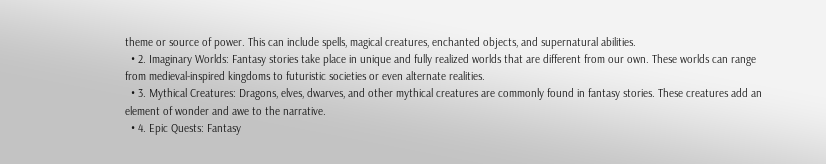theme or source of power. This can include spells, magical creatures, enchanted objects, and supernatural abilities.
  • 2. Imaginary Worlds: Fantasy stories take place in unique and fully realized worlds that are different from our own. These worlds can range from medieval-inspired kingdoms to futuristic societies or even alternate realities.
  • 3. Mythical Creatures: Dragons, elves, dwarves, and other mythical creatures are commonly found in fantasy stories. These creatures add an element of wonder and awe to the narrative.
  • 4. Epic Quests: Fantasy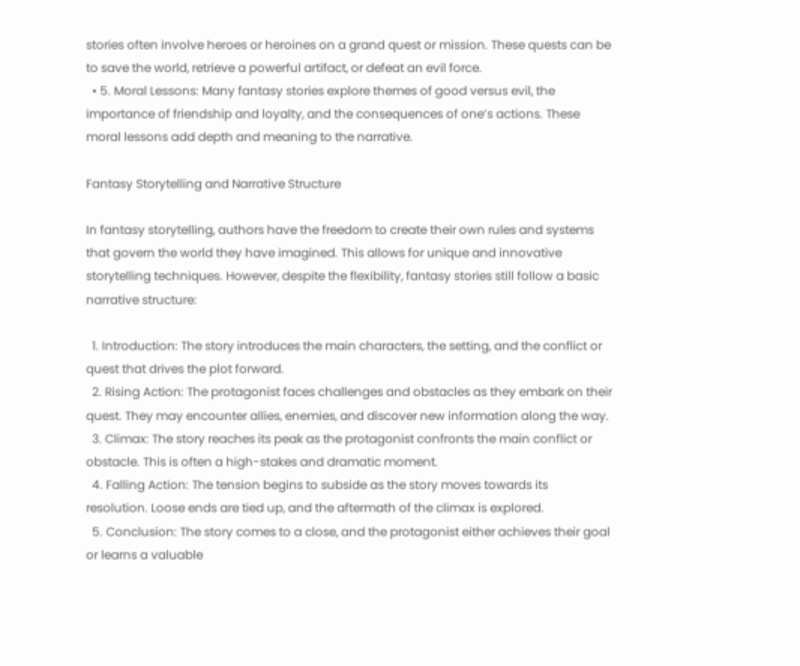stories often involve heroes or heroines on a grand quest or mission. These quests can be to save the world, retrieve a powerful artifact, or defeat an evil force.
  • 5. Moral Lessons: Many fantasy stories explore themes of good versus evil, the importance of friendship and loyalty, and the consequences of one’s actions. These moral lessons add depth and meaning to the narrative.

Fantasy Storytelling and Narrative Structure

In fantasy storytelling, authors have the freedom to create their own rules and systems that govern the world they have imagined. This allows for unique and innovative storytelling techniques. However, despite the flexibility, fantasy stories still follow a basic narrative structure:

  1. Introduction: The story introduces the main characters, the setting, and the conflict or quest that drives the plot forward.
  2. Rising Action: The protagonist faces challenges and obstacles as they embark on their quest. They may encounter allies, enemies, and discover new information along the way.
  3. Climax: The story reaches its peak as the protagonist confronts the main conflict or obstacle. This is often a high-stakes and dramatic moment.
  4. Falling Action: The tension begins to subside as the story moves towards its resolution. Loose ends are tied up, and the aftermath of the climax is explored.
  5. Conclusion: The story comes to a close, and the protagonist either achieves their goal or learns a valuable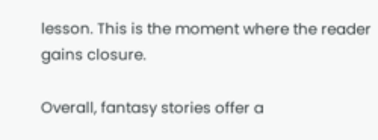lesson. This is the moment where the reader gains closure.

Overall, fantasy stories offer a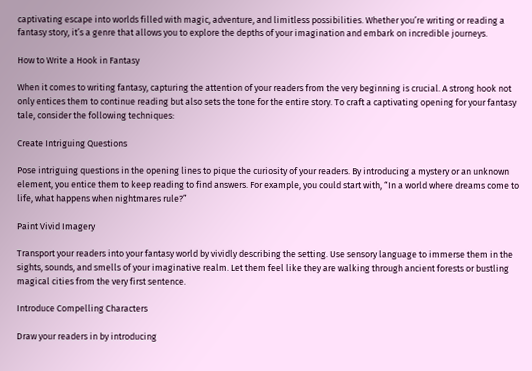captivating escape into worlds filled with magic, adventure, and limitless possibilities. Whether you’re writing or reading a fantasy story, it’s a genre that allows you to explore the depths of your imagination and embark on incredible journeys.

How to Write a Hook in Fantasy

When it comes to writing fantasy, capturing the attention of your readers from the very beginning is crucial. A strong hook not only entices them to continue reading but also sets the tone for the entire story. To craft a captivating opening for your fantasy tale, consider the following techniques:

Create Intriguing Questions

Pose intriguing questions in the opening lines to pique the curiosity of your readers. By introducing a mystery or an unknown element, you entice them to keep reading to find answers. For example, you could start with, “In a world where dreams come to life, what happens when nightmares rule?”

Paint Vivid Imagery

Transport your readers into your fantasy world by vividly describing the setting. Use sensory language to immerse them in the sights, sounds, and smells of your imaginative realm. Let them feel like they are walking through ancient forests or bustling magical cities from the very first sentence.

Introduce Compelling Characters

Draw your readers in by introducing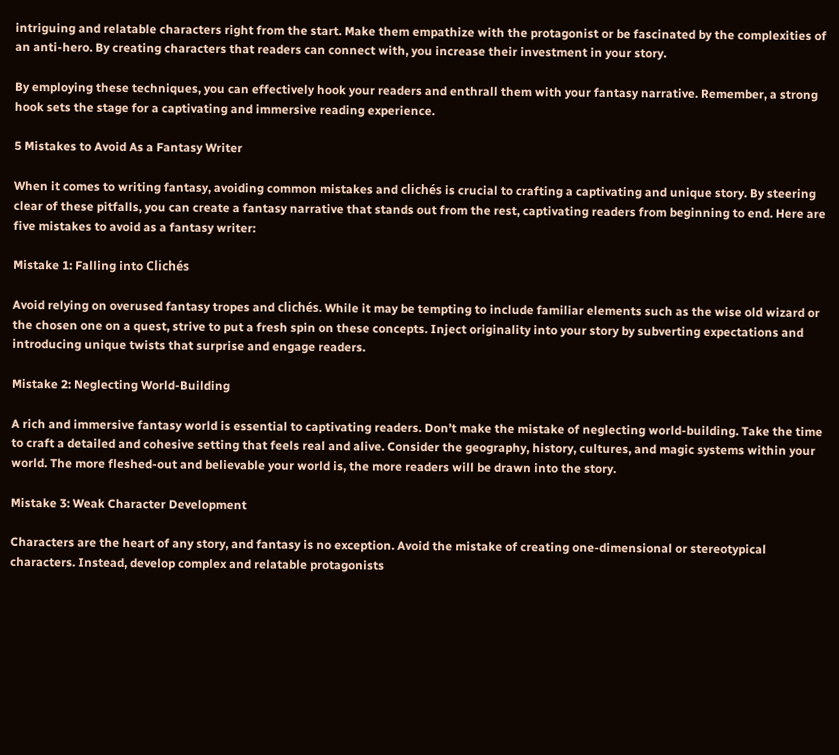intriguing and relatable characters right from the start. Make them empathize with the protagonist or be fascinated by the complexities of an anti-hero. By creating characters that readers can connect with, you increase their investment in your story.

By employing these techniques, you can effectively hook your readers and enthrall them with your fantasy narrative. Remember, a strong hook sets the stage for a captivating and immersive reading experience.

5 Mistakes to Avoid As a Fantasy Writer

When it comes to writing fantasy, avoiding common mistakes and clichés is crucial to crafting a captivating and unique story. By steering clear of these pitfalls, you can create a fantasy narrative that stands out from the rest, captivating readers from beginning to end. Here are five mistakes to avoid as a fantasy writer:

Mistake 1: Falling into Clichés

Avoid relying on overused fantasy tropes and clichés. While it may be tempting to include familiar elements such as the wise old wizard or the chosen one on a quest, strive to put a fresh spin on these concepts. Inject originality into your story by subverting expectations and introducing unique twists that surprise and engage readers.

Mistake 2: Neglecting World-Building

A rich and immersive fantasy world is essential to captivating readers. Don’t make the mistake of neglecting world-building. Take the time to craft a detailed and cohesive setting that feels real and alive. Consider the geography, history, cultures, and magic systems within your world. The more fleshed-out and believable your world is, the more readers will be drawn into the story.

Mistake 3: Weak Character Development

Characters are the heart of any story, and fantasy is no exception. Avoid the mistake of creating one-dimensional or stereotypical characters. Instead, develop complex and relatable protagonists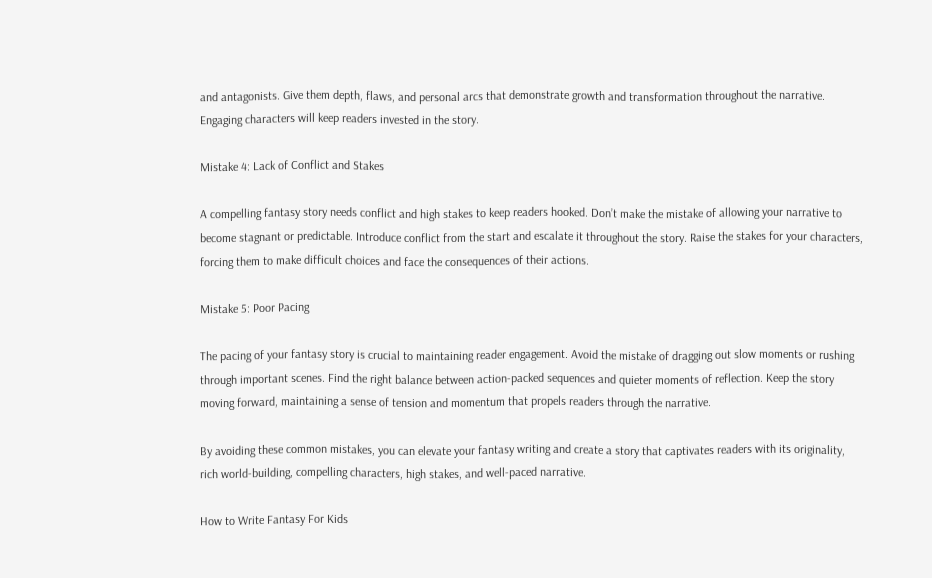and antagonists. Give them depth, flaws, and personal arcs that demonstrate growth and transformation throughout the narrative. Engaging characters will keep readers invested in the story.

Mistake 4: Lack of Conflict and Stakes

A compelling fantasy story needs conflict and high stakes to keep readers hooked. Don’t make the mistake of allowing your narrative to become stagnant or predictable. Introduce conflict from the start and escalate it throughout the story. Raise the stakes for your characters, forcing them to make difficult choices and face the consequences of their actions.

Mistake 5: Poor Pacing

The pacing of your fantasy story is crucial to maintaining reader engagement. Avoid the mistake of dragging out slow moments or rushing through important scenes. Find the right balance between action-packed sequences and quieter moments of reflection. Keep the story moving forward, maintaining a sense of tension and momentum that propels readers through the narrative.

By avoiding these common mistakes, you can elevate your fantasy writing and create a story that captivates readers with its originality, rich world-building, compelling characters, high stakes, and well-paced narrative.

How to Write Fantasy For Kids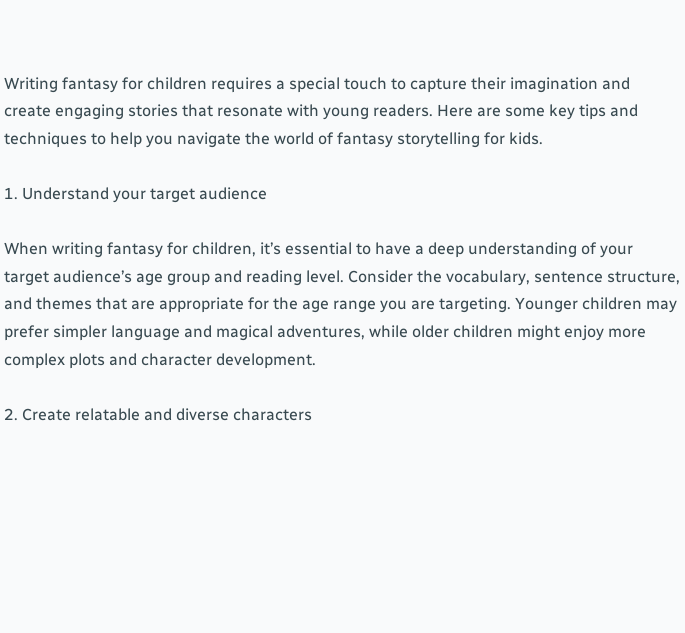Writing fantasy for children requires a special touch to capture their imagination and create engaging stories that resonate with young readers. Here are some key tips and techniques to help you navigate the world of fantasy storytelling for kids.

1. Understand your target audience

When writing fantasy for children, it’s essential to have a deep understanding of your target audience’s age group and reading level. Consider the vocabulary, sentence structure, and themes that are appropriate for the age range you are targeting. Younger children may prefer simpler language and magical adventures, while older children might enjoy more complex plots and character development.

2. Create relatable and diverse characters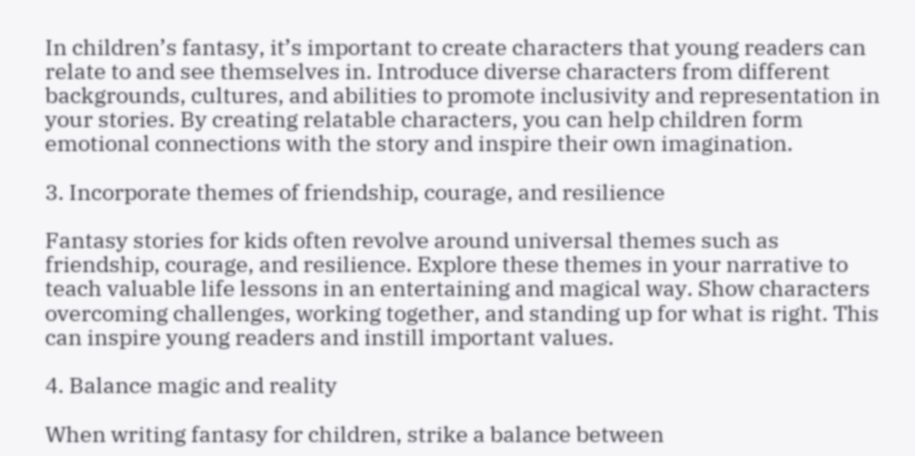In children’s fantasy, it’s important to create characters that young readers can relate to and see themselves in. Introduce diverse characters from different backgrounds, cultures, and abilities to promote inclusivity and representation in your stories. By creating relatable characters, you can help children form emotional connections with the story and inspire their own imagination.

3. Incorporate themes of friendship, courage, and resilience

Fantasy stories for kids often revolve around universal themes such as friendship, courage, and resilience. Explore these themes in your narrative to teach valuable life lessons in an entertaining and magical way. Show characters overcoming challenges, working together, and standing up for what is right. This can inspire young readers and instill important values.

4. Balance magic and reality

When writing fantasy for children, strike a balance between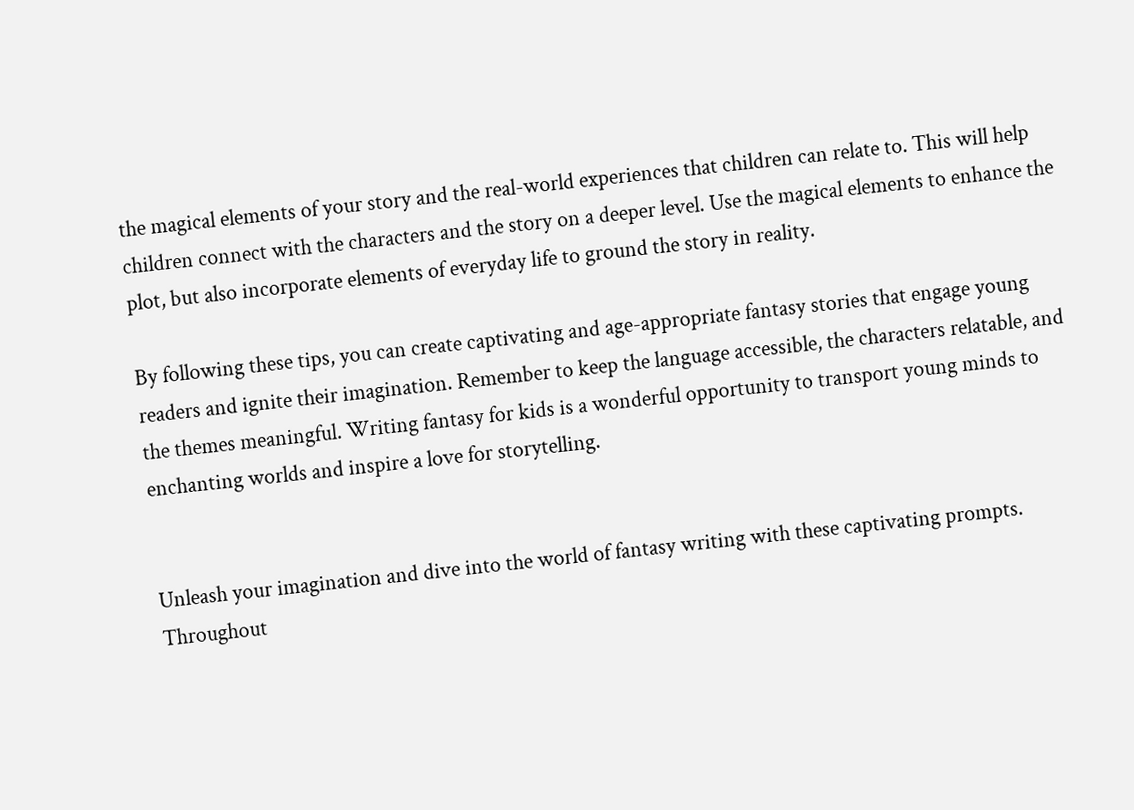the magical elements of your story and the real-world experiences that children can relate to. This will help children connect with the characters and the story on a deeper level. Use the magical elements to enhance the plot, but also incorporate elements of everyday life to ground the story in reality.

By following these tips, you can create captivating and age-appropriate fantasy stories that engage young readers and ignite their imagination. Remember to keep the language accessible, the characters relatable, and the themes meaningful. Writing fantasy for kids is a wonderful opportunity to transport young minds to enchanting worlds and inspire a love for storytelling.


Unleash your imagination and dive into the world of fantasy writing with these captivating prompts. Throughout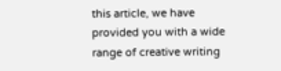this article, we have provided you with a wide range of creative writing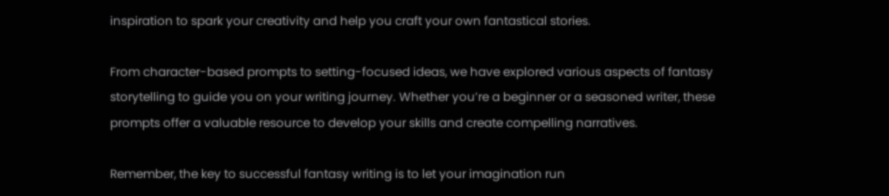inspiration to spark your creativity and help you craft your own fantastical stories.

From character-based prompts to setting-focused ideas, we have explored various aspects of fantasy storytelling to guide you on your writing journey. Whether you’re a beginner or a seasoned writer, these prompts offer a valuable resource to develop your skills and create compelling narratives.

Remember, the key to successful fantasy writing is to let your imagination run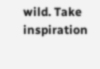wild. Take inspiration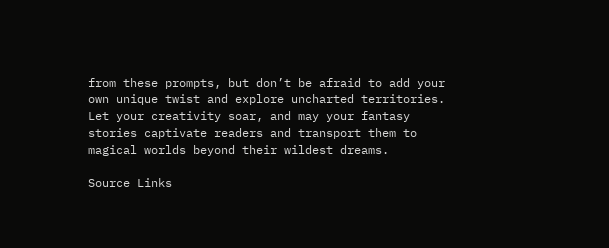from these prompts, but don’t be afraid to add your own unique twist and explore uncharted territories. Let your creativity soar, and may your fantasy stories captivate readers and transport them to magical worlds beyond their wildest dreams.

Source Links